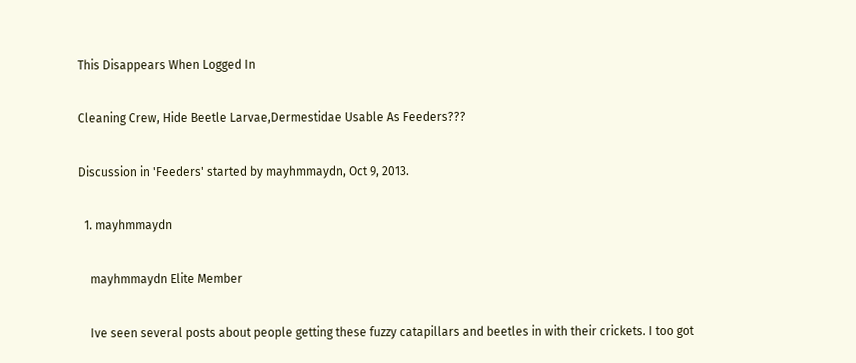This Disappears When Logged In

Cleaning Crew, Hide Beetle Larvae,Dermestidae Usable As Feeders???

Discussion in 'Feeders' started by mayhmmaydn, Oct 9, 2013.

  1. mayhmmaydn

    mayhmmaydn Elite Member

    Ive seen several posts about people getting these fuzzy catapillars and beetles in with their crickets. I too got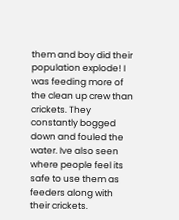them and boy did their population explode! I was feeding more of the clean up crew than crickets. They constantly bogged down and fouled the water. Ive also seen where people feel its safe to use them as feeders along with their crickets.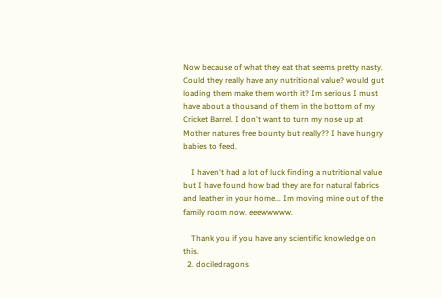Now because of what they eat that seems pretty nasty. Could they really have any nutritional value? would gut loading them make them worth it? Im serious I must have about a thousand of them in the bottom of my Cricket Barrel. I don't want to turn my nose up at Mother natures free bounty but really?? I have hungry babies to feed.

    I haven't had a lot of luck finding a nutritional value but I have found how bad they are for natural fabrics and leather in your home... Im moving mine out of the family room now. eeewwwww.

    Thank you if you have any scientific knowledge on this.
  2. dociledragons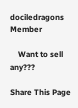dociledragons Member

    Want to sell any???

Share This Page